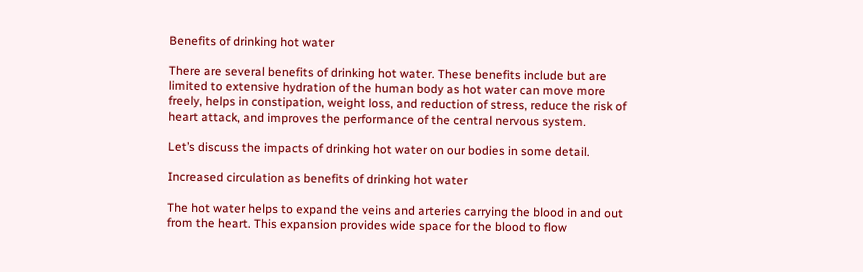Benefits of drinking hot water

There are several benefits of drinking hot water. These benefits include but are limited to extensive hydration of the human body as hot water can move more freely, helps in constipation, weight loss, and reduction of stress, reduce the risk of heart attack, and improves the performance of the central nervous system.

Let’s discuss the impacts of drinking hot water on our bodies in some detail.

Increased circulation as benefits of drinking hot water

The hot water helps to expand the veins and arteries carrying the blood in and out from the heart. This expansion provides wide space for the blood to flow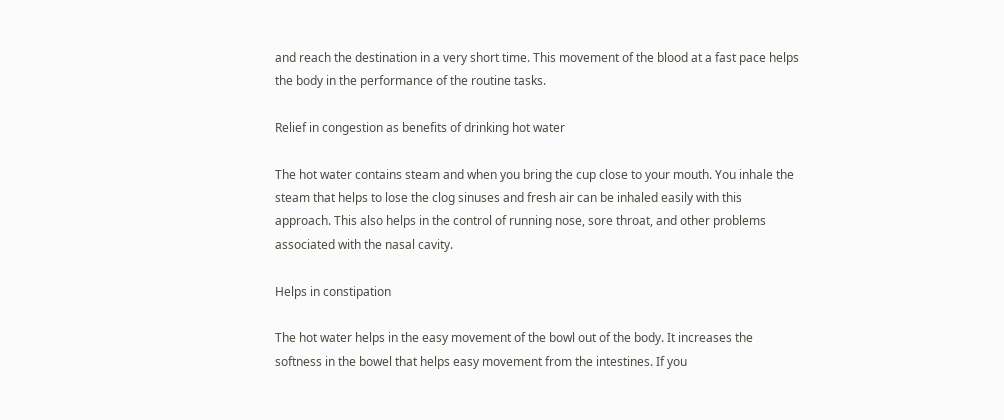and reach the destination in a very short time. This movement of the blood at a fast pace helps the body in the performance of the routine tasks.

Relief in congestion as benefits of drinking hot water

The hot water contains steam and when you bring the cup close to your mouth. You inhale the steam that helps to lose the clog sinuses and fresh air can be inhaled easily with this approach. This also helps in the control of running nose, sore throat, and other problems associated with the nasal cavity.

Helps in constipation

The hot water helps in the easy movement of the bowl out of the body. It increases the softness in the bowel that helps easy movement from the intestines. If you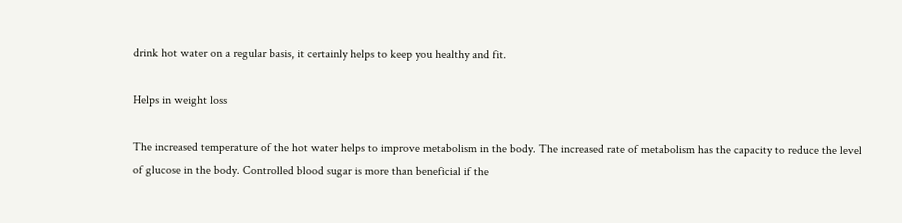drink hot water on a regular basis, it certainly helps to keep you healthy and fit.

Helps in weight loss

The increased temperature of the hot water helps to improve metabolism in the body. The increased rate of metabolism has the capacity to reduce the level of glucose in the body. Controlled blood sugar is more than beneficial if the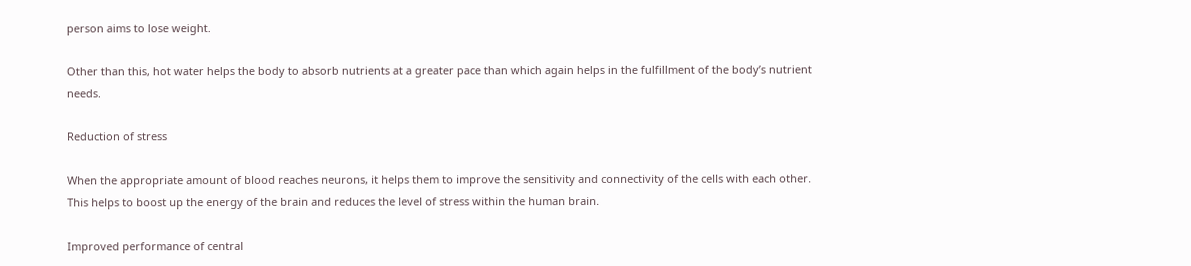person aims to lose weight.

Other than this, hot water helps the body to absorb nutrients at a greater pace than which again helps in the fulfillment of the body’s nutrient needs.

Reduction of stress

When the appropriate amount of blood reaches neurons, it helps them to improve the sensitivity and connectivity of the cells with each other. This helps to boost up the energy of the brain and reduces the level of stress within the human brain.

Improved performance of central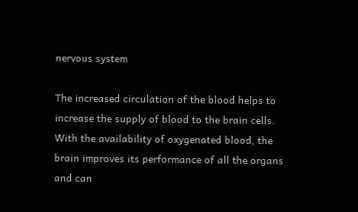nervous system

The increased circulation of the blood helps to increase the supply of blood to the brain cells. With the availability of oxygenated blood, the brain improves its performance of all the organs and can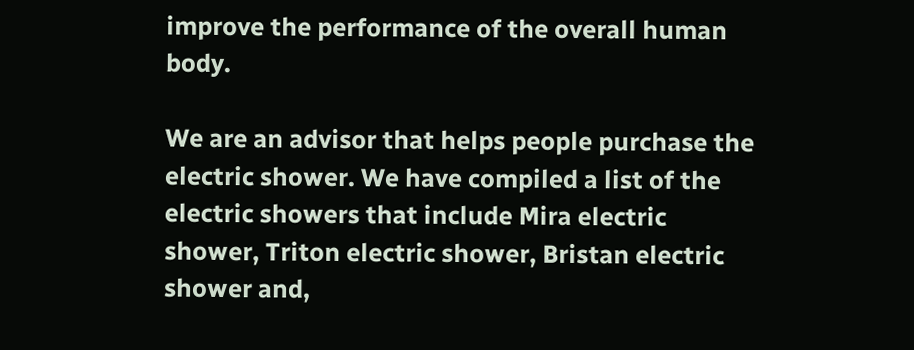improve the performance of the overall human body.

We are an advisor that helps people purchase the electric shower. We have compiled a list of the electric showers that include Mira electric shower, Triton electric shower, Bristan electric shower and,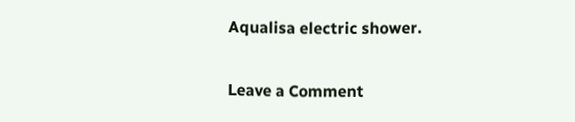Aqualisa electric shower.

Leave a Comment